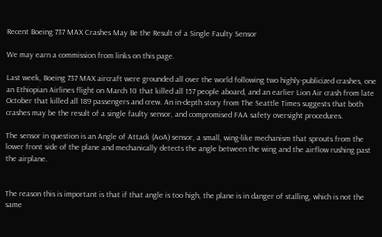Recent Boeing 737 MAX Crashes May Be the Result of a Single Faulty Sensor

We may earn a commission from links on this page.

Last week, Boeing 737 MAX aircraft were grounded all over the world following two highly-publicized crashes, one an Ethiopian Airlines flight on March 10 that killed all 157 people aboard, and an earlier Lion Air crash from late October that killed all 189 passengers and crew. An in-depth story from The Seattle Times suggests that both crashes may be the result of a single faulty sensor, and compromised FAA safety oversight procedures.

The sensor in question is an Angle of Attack (AoA) sensor, a small, wing-like mechanism that sprouts from the lower front side of the plane and mechanically detects the angle between the wing and the airflow rushing past the airplane.


The reason this is important is that if that angle is too high, the plane is in danger of stalling, which is not the same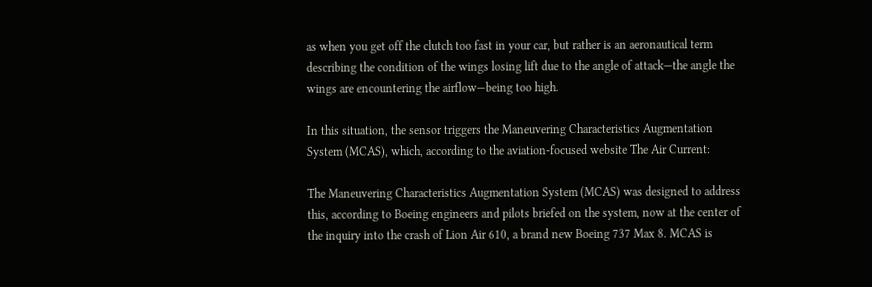as when you get off the clutch too fast in your car, but rather is an aeronautical term describing the condition of the wings losing lift due to the angle of attack—the angle the wings are encountering the airflow—being too high.

In this situation, the sensor triggers the Maneuvering Characteristics Augmentation System (MCAS), which, according to the aviation-focused website The Air Current:

The Maneuvering Characteristics Augmentation System (MCAS) was designed to address this, according to Boeing engineers and pilots briefed on the system, now at the center of the inquiry into the crash of Lion Air 610, a brand new Boeing 737 Max 8. MCAS is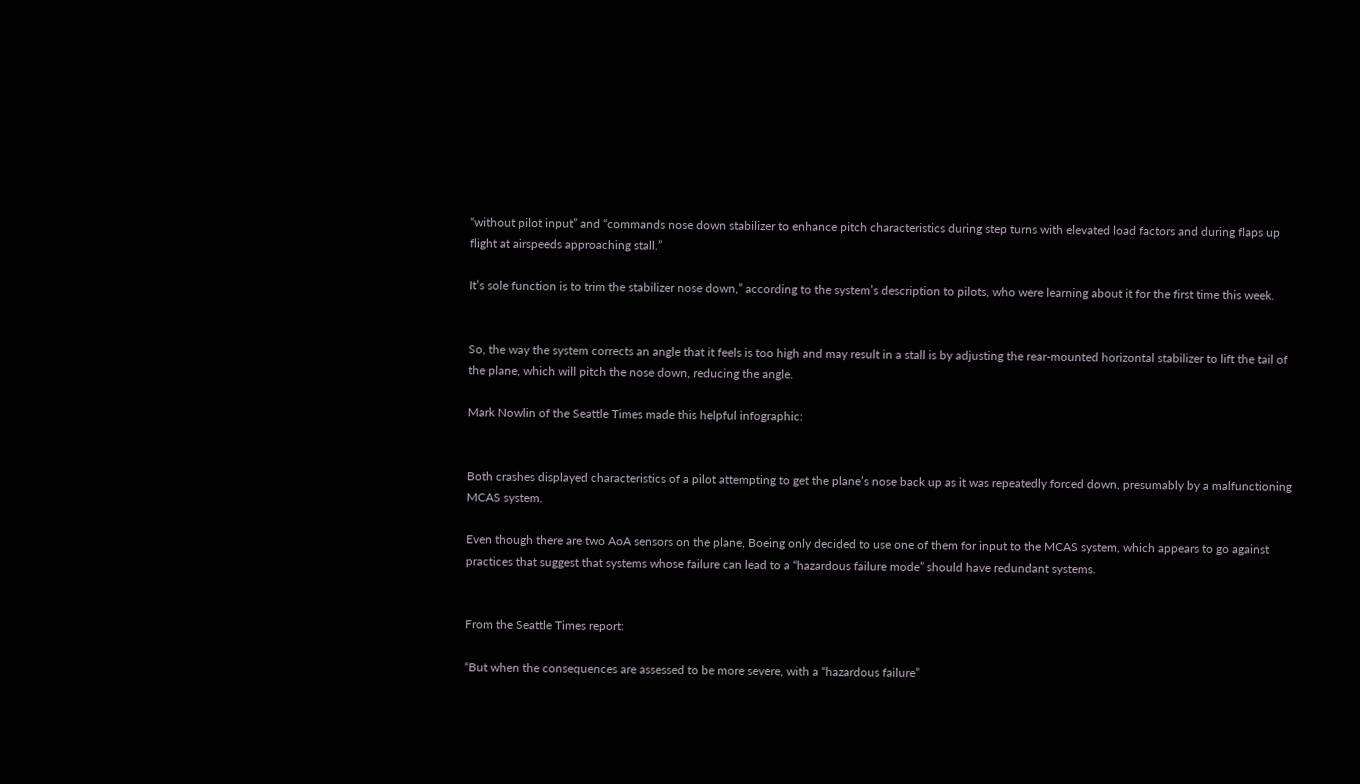“without pilot input” and “commands nose down stabilizer to enhance pitch characteristics during step turns with elevated load factors and during flaps up flight at airspeeds approaching stall.”

It’s sole function is to trim the stabilizer nose down,” according to the system’s description to pilots, who were learning about it for the first time this week.


So, the way the system corrects an angle that it feels is too high and may result in a stall is by adjusting the rear-mounted horizontal stabilizer to lift the tail of the plane, which will pitch the nose down, reducing the angle.

Mark Nowlin of the Seattle Times made this helpful infographic:


Both crashes displayed characteristics of a pilot attempting to get the plane’s nose back up as it was repeatedly forced down, presumably by a malfunctioning MCAS system.

Even though there are two AoA sensors on the plane, Boeing only decided to use one of them for input to the MCAS system, which appears to go against practices that suggest that systems whose failure can lead to a “hazardous failure mode” should have redundant systems.


From the Seattle Times report:

“But when the consequences are assessed to be more severe, with a “hazardous failure”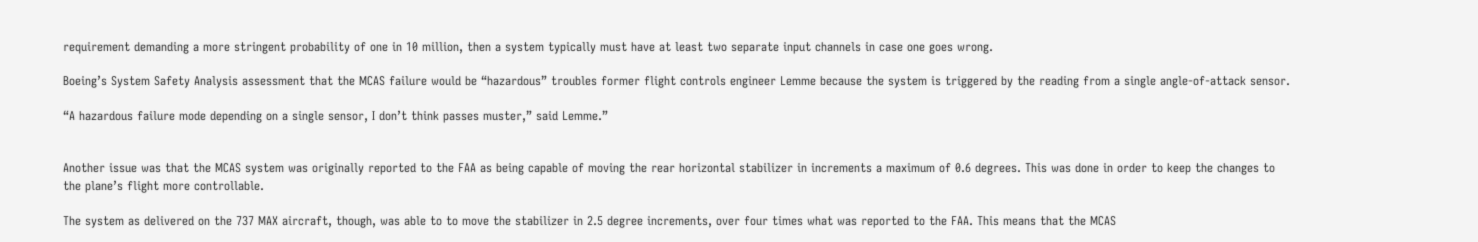requirement demanding a more stringent probability of one in 10 million, then a system typically must have at least two separate input channels in case one goes wrong.

Boeing’s System Safety Analysis assessment that the MCAS failure would be “hazardous” troubles former flight controls engineer Lemme because the system is triggered by the reading from a single angle-of-attack sensor.

“A hazardous failure mode depending on a single sensor, I don’t think passes muster,” said Lemme.”


Another issue was that the MCAS system was originally reported to the FAA as being capable of moving the rear horizontal stabilizer in increments a maximum of 0.6 degrees. This was done in order to keep the changes to the plane’s flight more controllable.

The system as delivered on the 737 MAX aircraft, though, was able to to move the stabilizer in 2.5 degree increments, over four times what was reported to the FAA. This means that the MCAS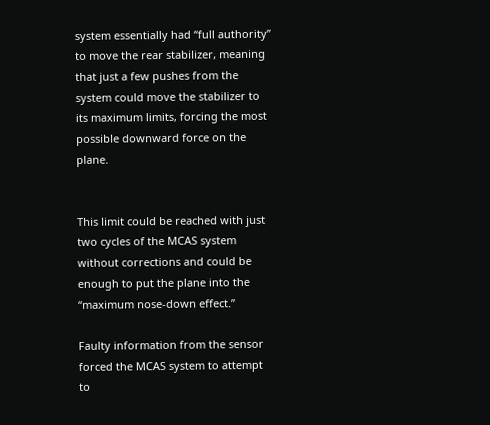system essentially had “full authority” to move the rear stabilizer, meaning that just a few pushes from the system could move the stabilizer to its maximum limits, forcing the most possible downward force on the plane.


This limit could be reached with just two cycles of the MCAS system without corrections and could be enough to put the plane into the “maximum nose-down effect.”

Faulty information from the sensor forced the MCAS system to attempt to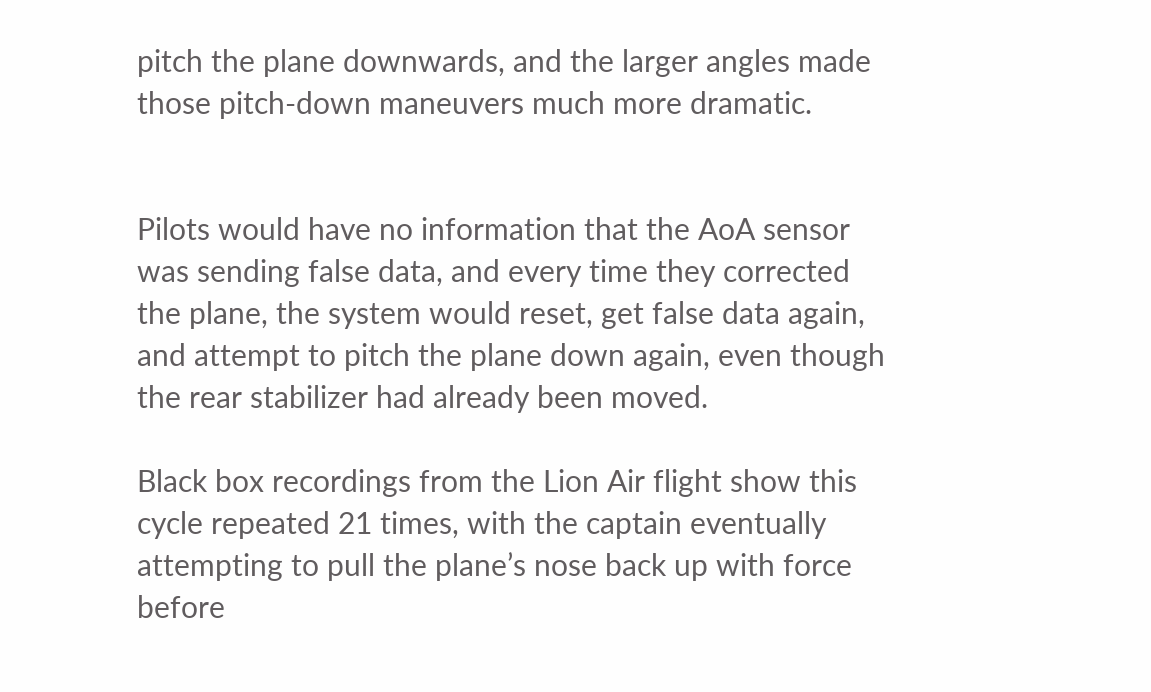pitch the plane downwards, and the larger angles made those pitch-down maneuvers much more dramatic.


Pilots would have no information that the AoA sensor was sending false data, and every time they corrected the plane, the system would reset, get false data again, and attempt to pitch the plane down again, even though the rear stabilizer had already been moved.

Black box recordings from the Lion Air flight show this cycle repeated 21 times, with the captain eventually attempting to pull the plane’s nose back up with force before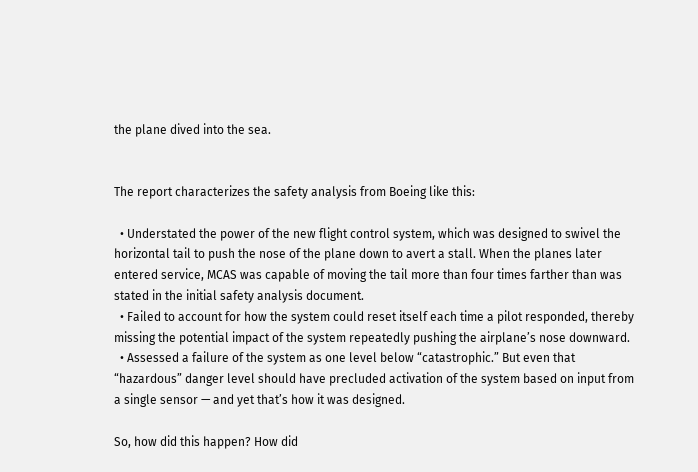the plane dived into the sea.


The report characterizes the safety analysis from Boeing like this:

  • Understated the power of the new flight control system, which was designed to swivel the horizontal tail to push the nose of the plane down to avert a stall. When the planes later entered service, MCAS was capable of moving the tail more than four times farther than was stated in the initial safety analysis document.
  • Failed to account for how the system could reset itself each time a pilot responded, thereby missing the potential impact of the system repeatedly pushing the airplane’s nose downward.
  • Assessed a failure of the system as one level below “catastrophic.” But even that “hazardous” danger level should have precluded activation of the system based on input from a single sensor — and yet that’s how it was designed.

So, how did this happen? How did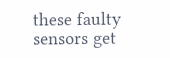these faulty sensors get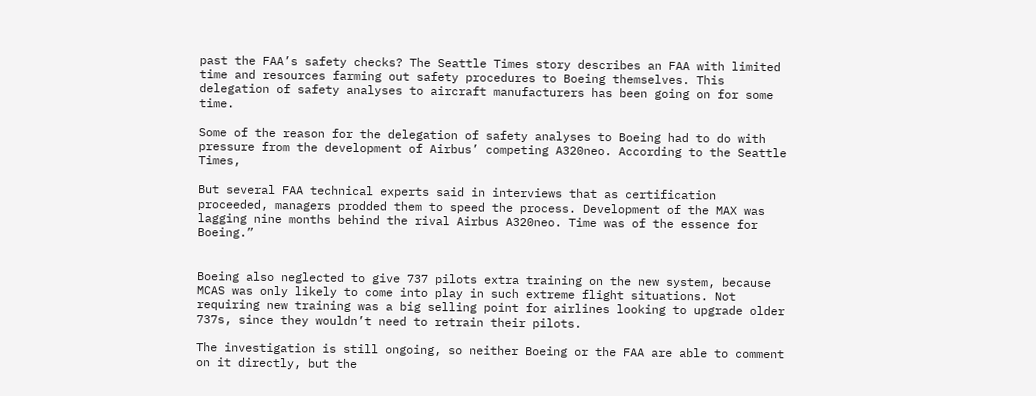past the FAA’s safety checks? The Seattle Times story describes an FAA with limited time and resources farming out safety procedures to Boeing themselves. This delegation of safety analyses to aircraft manufacturers has been going on for some time.

Some of the reason for the delegation of safety analyses to Boeing had to do with pressure from the development of Airbus’ competing A320neo. According to the Seattle Times,

But several FAA technical experts said in interviews that as certification proceeded, managers prodded them to speed the process. Development of the MAX was lagging nine months behind the rival Airbus A320neo. Time was of the essence for Boeing.”


Boeing also neglected to give 737 pilots extra training on the new system, because MCAS was only likely to come into play in such extreme flight situations. Not requiring new training was a big selling point for airlines looking to upgrade older 737s, since they wouldn’t need to retrain their pilots.

The investigation is still ongoing, so neither Boeing or the FAA are able to comment on it directly, but the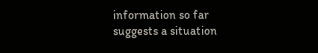information so far suggests a situation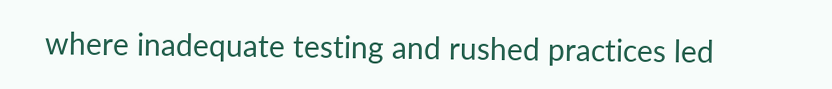where inadequate testing and rushed practices led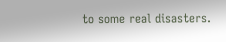to some real disasters.